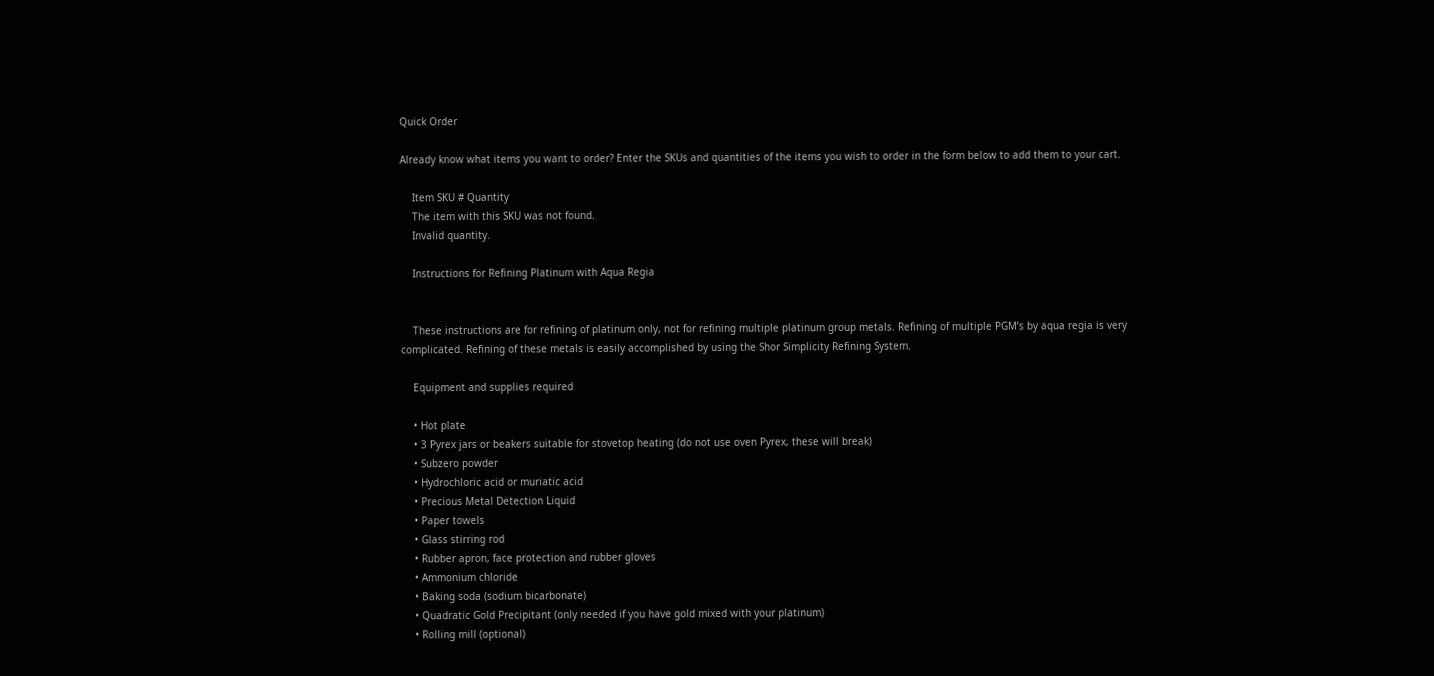Quick Order

Already know what items you want to order? Enter the SKUs and quantities of the items you wish to order in the form below to add them to your cart.

    Item SKU # Quantity
    The item with this SKU was not found.
    Invalid quantity.

    Instructions for Refining Platinum with Aqua Regia


    These instructions are for refining of platinum only, not for refining multiple platinum group metals. Refining of multiple PGM’s by aqua regia is very complicated. Refining of these metals is easily accomplished by using the Shor Simplicity Refining System.

    Equipment and supplies required

    • Hot plate
    • 3 Pyrex jars or beakers suitable for stovetop heating (do not use oven Pyrex, these will break)
    • Subzero powder
    • Hydrochloric acid or muriatic acid
    • Precious Metal Detection Liquid
    • Paper towels
    • Glass stirring rod
    • Rubber apron, face protection and rubber gloves
    • Ammonium chloride
    • Baking soda (sodium bicarbonate)
    • Quadratic Gold Precipitant (only needed if you have gold mixed with your platinum)
    • Rolling mill (optional)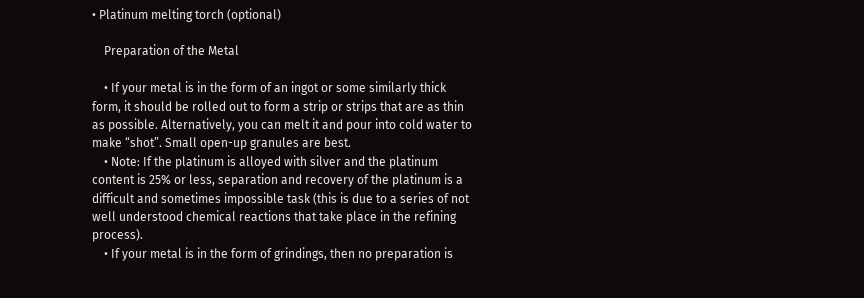• Platinum melting torch (optional)

    Preparation of the Metal

    • If your metal is in the form of an ingot or some similarly thick form, it should be rolled out to form a strip or strips that are as thin as possible. Alternatively, you can melt it and pour into cold water to make “shot”. Small open-up granules are best.
    • Note: If the platinum is alloyed with silver and the platinum content is 25% or less, separation and recovery of the platinum is a difficult and sometimes impossible task (this is due to a series of not well understood chemical reactions that take place in the refining process).
    • If your metal is in the form of grindings, then no preparation is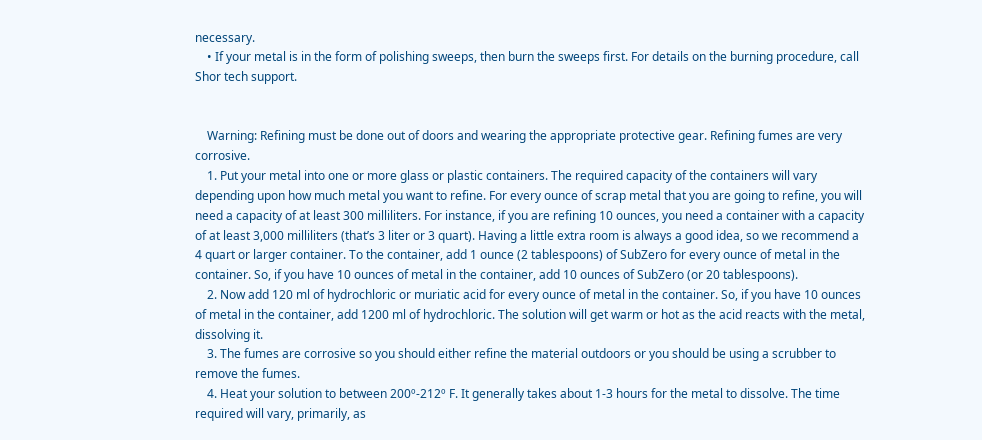necessary.
    • If your metal is in the form of polishing sweeps, then burn the sweeps first. For details on the burning procedure, call Shor tech support.


    Warning: Refining must be done out of doors and wearing the appropriate protective gear. Refining fumes are very corrosive.
    1. Put your metal into one or more glass or plastic containers. The required capacity of the containers will vary depending upon how much metal you want to refine. For every ounce of scrap metal that you are going to refine, you will need a capacity of at least 300 milliliters. For instance, if you are refining 10 ounces, you need a container with a capacity of at least 3,000 milliliters (that’s 3 liter or 3 quart). Having a little extra room is always a good idea, so we recommend a 4 quart or larger container. To the container, add 1 ounce (2 tablespoons) of SubZero for every ounce of metal in the container. So, if you have 10 ounces of metal in the container, add 10 ounces of SubZero (or 20 tablespoons).
    2. Now add 120 ml of hydrochloric or muriatic acid for every ounce of metal in the container. So, if you have 10 ounces of metal in the container, add 1200 ml of hydrochloric. The solution will get warm or hot as the acid reacts with the metal, dissolving it.
    3. The fumes are corrosive so you should either refine the material outdoors or you should be using a scrubber to remove the fumes.
    4. Heat your solution to between 200º-212º F. It generally takes about 1-3 hours for the metal to dissolve. The time required will vary, primarily, as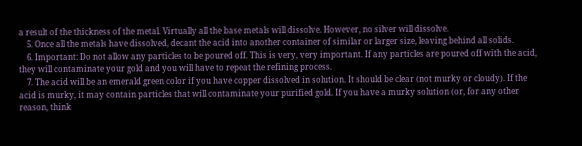a result of the thickness of the metal. Virtually all the base metals will dissolve. However, no silver will dissolve.
    5. Once all the metals have dissolved, decant the acid into another container of similar or larger size, leaving behind all solids.
    6. Important: Do not allow any particles to be poured off. This is very, very important. If any particles are poured off with the acid, they will contaminate your gold and you will have to repeat the refining process.
    7. The acid will be an emerald green color if you have copper dissolved in solution. It should be clear (not murky or cloudy). If the acid is murky, it may contain particles that will contaminate your purified gold. If you have a murky solution (or, for any other reason, think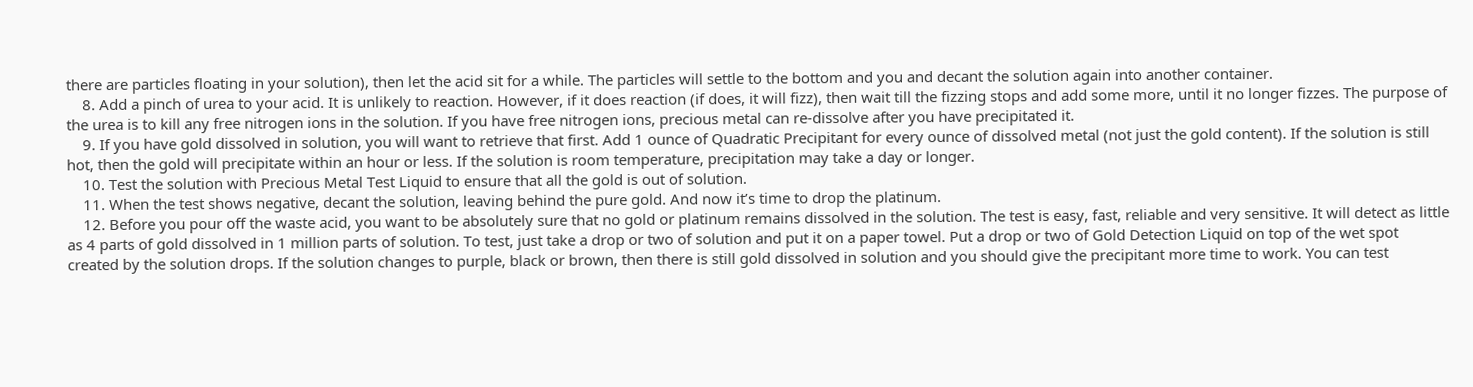there are particles floating in your solution), then let the acid sit for a while. The particles will settle to the bottom and you and decant the solution again into another container.
    8. Add a pinch of urea to your acid. It is unlikely to reaction. However, if it does reaction (if does, it will fizz), then wait till the fizzing stops and add some more, until it no longer fizzes. The purpose of the urea is to kill any free nitrogen ions in the solution. If you have free nitrogen ions, precious metal can re-dissolve after you have precipitated it.
    9. If you have gold dissolved in solution, you will want to retrieve that first. Add 1 ounce of Quadratic Precipitant for every ounce of dissolved metal (not just the gold content). If the solution is still hot, then the gold will precipitate within an hour or less. If the solution is room temperature, precipitation may take a day or longer.
    10. Test the solution with Precious Metal Test Liquid to ensure that all the gold is out of solution.
    11. When the test shows negative, decant the solution, leaving behind the pure gold. And now it’s time to drop the platinum.
    12. Before you pour off the waste acid, you want to be absolutely sure that no gold or platinum remains dissolved in the solution. The test is easy, fast, reliable and very sensitive. It will detect as little as 4 parts of gold dissolved in 1 million parts of solution. To test, just take a drop or two of solution and put it on a paper towel. Put a drop or two of Gold Detection Liquid on top of the wet spot created by the solution drops. If the solution changes to purple, black or brown, then there is still gold dissolved in solution and you should give the precipitant more time to work. You can test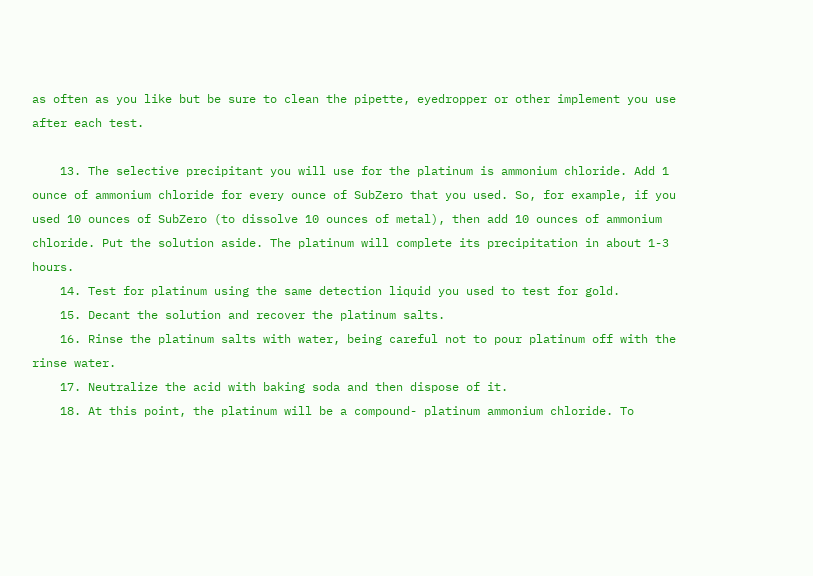as often as you like but be sure to clean the pipette, eyedropper or other implement you use after each test.

    13. The selective precipitant you will use for the platinum is ammonium chloride. Add 1 ounce of ammonium chloride for every ounce of SubZero that you used. So, for example, if you used 10 ounces of SubZero (to dissolve 10 ounces of metal), then add 10 ounces of ammonium chloride. Put the solution aside. The platinum will complete its precipitation in about 1-3 hours.
    14. Test for platinum using the same detection liquid you used to test for gold.
    15. Decant the solution and recover the platinum salts.
    16. Rinse the platinum salts with water, being careful not to pour platinum off with the rinse water.
    17. Neutralize the acid with baking soda and then dispose of it.
    18. At this point, the platinum will be a compound- platinum ammonium chloride. To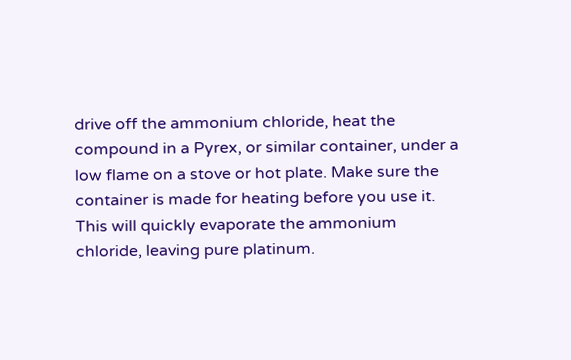drive off the ammonium chloride, heat the compound in a Pyrex, or similar container, under a low flame on a stove or hot plate. Make sure the container is made for heating before you use it. This will quickly evaporate the ammonium chloride, leaving pure platinum.